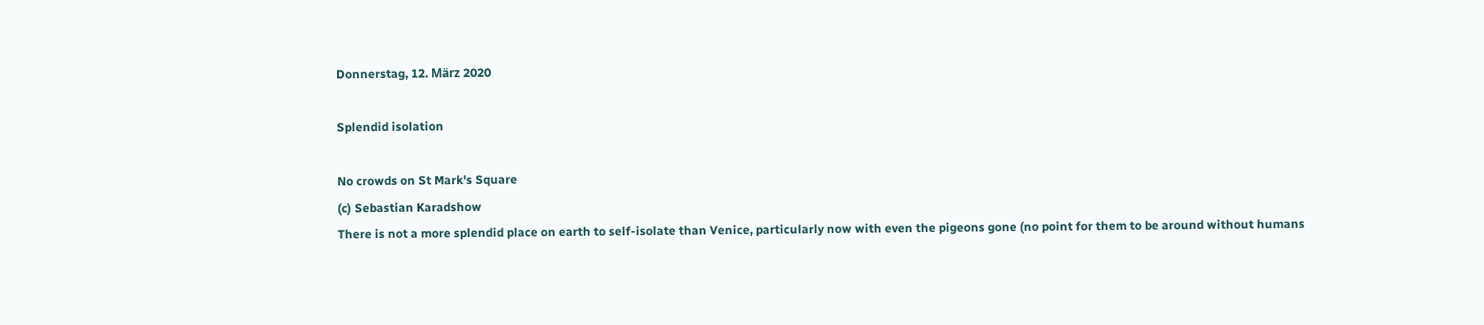Donnerstag, 12. März 2020

Splendid isolation

No crowds on St Mark's Square
(c) Sebastian Karadshow
There is not a more splendid place on earth to self-isolate than Venice, particularly now with even the pigeons gone (no point for them to be around without humans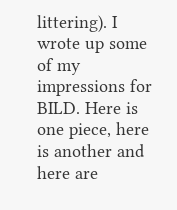littering). I wrote up some of my impressions for BILD. Here is one piece, here is another and here are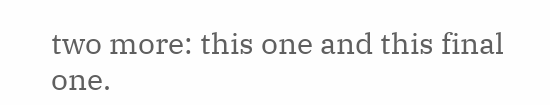two more: this one and this final one.